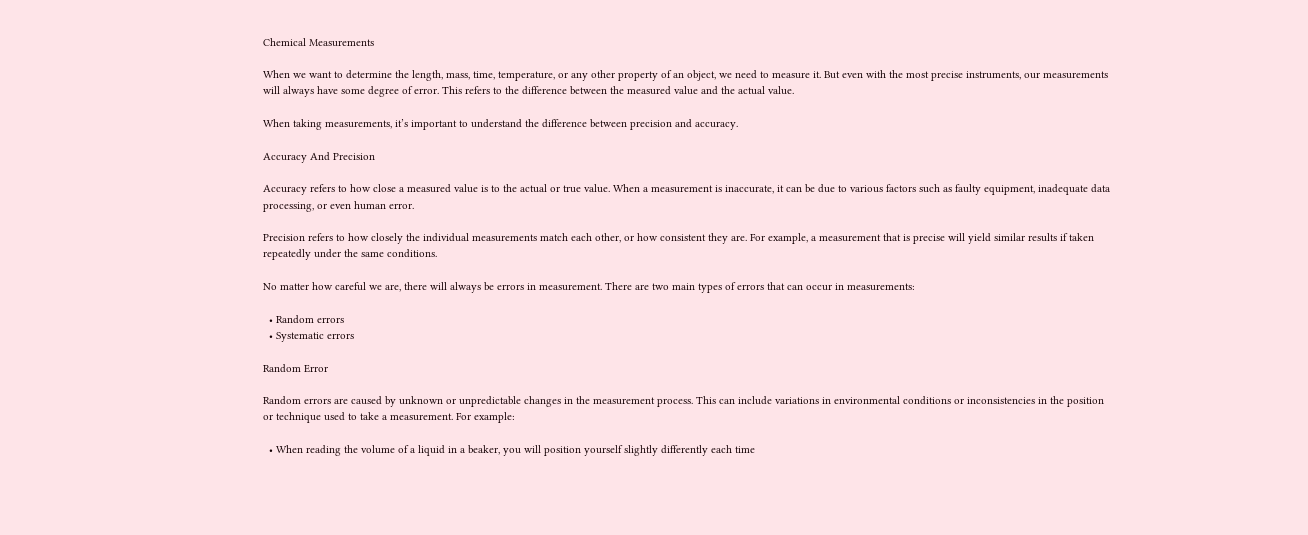Chemical Measurements

When we want to determine the length, mass, time, temperature, or any other property of an object, we need to measure it. But even with the most precise instruments, our measurements will always have some degree of error. This refers to the difference between the measured value and the actual value.

When taking measurements, it’s important to understand the difference between precision and accuracy.

Accuracy And Precision

Accuracy refers to how close a measured value is to the actual or true value. When a measurement is inaccurate, it can be due to various factors such as faulty equipment, inadequate data processing, or even human error.

Precision refers to how closely the individual measurements match each other, or how consistent they are. For example, a measurement that is precise will yield similar results if taken repeatedly under the same conditions.

No matter how careful we are, there will always be errors in measurement. There are two main types of errors that can occur in measurements:

  • Random errors
  • Systematic errors

Random Error

Random errors are caused by unknown or unpredictable changes in the measurement process. This can include variations in environmental conditions or inconsistencies in the position or technique used to take a measurement. For example:

  • When reading the volume of a liquid in a beaker, you will position yourself slightly differently each time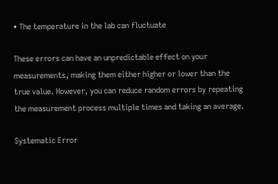• The temperature in the lab can fluctuate

These errors can have an unpredictable effect on your measurements, making them either higher or lower than the true value. However, you can reduce random errors by repeating the measurement process multiple times and taking an average.

Systematic Error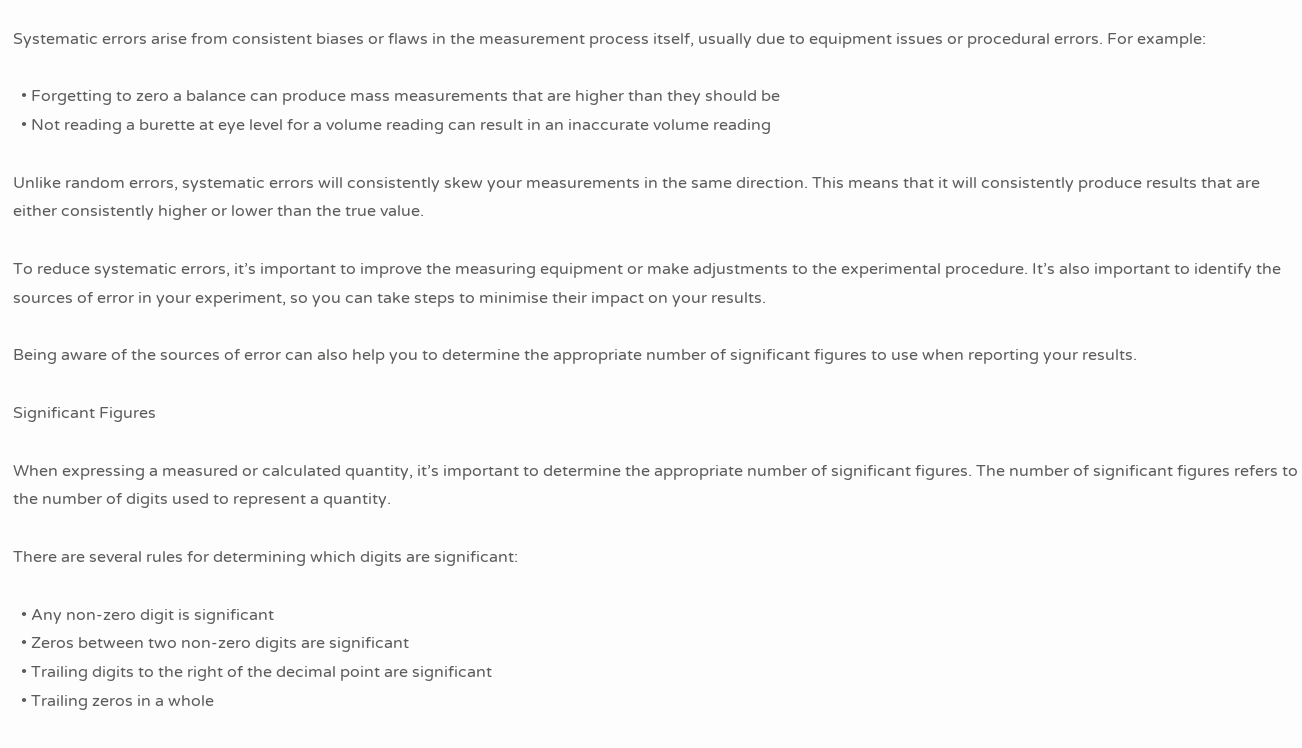Systematic errors arise from consistent biases or flaws in the measurement process itself, usually due to equipment issues or procedural errors. For example:

  • Forgetting to zero a balance can produce mass measurements that are higher than they should be
  • Not reading a burette at eye level for a volume reading can result in an inaccurate volume reading

Unlike random errors, systematic errors will consistently skew your measurements in the same direction. This means that it will consistently produce results that are either consistently higher or lower than the true value.

To reduce systematic errors, it’s important to improve the measuring equipment or make adjustments to the experimental procedure. It’s also important to identify the sources of error in your experiment, so you can take steps to minimise their impact on your results.

Being aware of the sources of error can also help you to determine the appropriate number of significant figures to use when reporting your results.

Significant Figures

When expressing a measured or calculated quantity, it’s important to determine the appropriate number of significant figures. The number of significant figures refers to the number of digits used to represent a quantity.

There are several rules for determining which digits are significant:

  • Any non-zero digit is significant
  • Zeros between two non-zero digits are significant
  • Trailing digits to the right of the decimal point are significant
  • Trailing zeros in a whole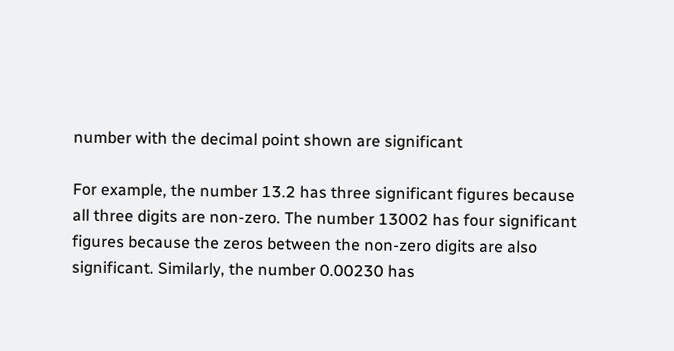number with the decimal point shown are significant

For example, the number 13.2 has three significant figures because all three digits are non-zero. The number 13002 has four significant figures because the zeros between the non-zero digits are also significant. Similarly, the number 0.00230 has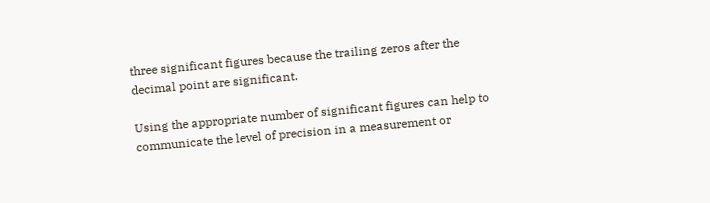three significant figures because the trailing zeros after the decimal point are significant.

Using the appropriate number of significant figures can help to communicate the level of precision in a measurement or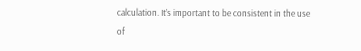calculation. It’s important to be consistent in the use of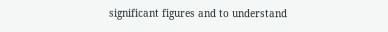significant figures and to understand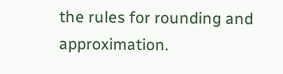the rules for rounding and approximation.